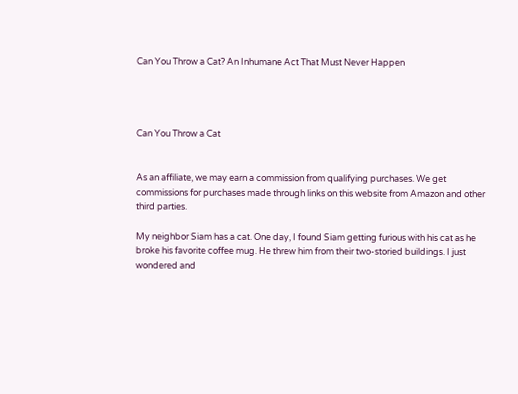Can You Throw a Cat? An Inhumane Act That Must Never Happen




Can You Throw a Cat


As an affiliate, we may earn a commission from qualifying purchases. We get commissions for purchases made through links on this website from Amazon and other third parties.

My neighbor Siam has a cat. One day, I found Siam getting furious with his cat as he broke his favorite coffee mug. He threw him from their two-storied buildings. I just wondered and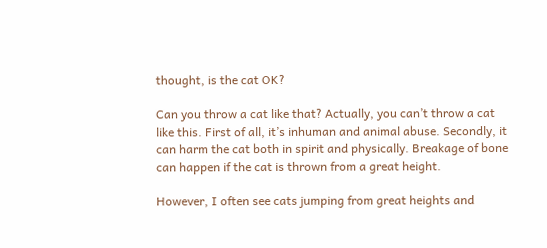thought, is the cat OK?

Can you throw a cat like that? Actually, you can’t throw a cat like this. First of all, it’s inhuman and animal abuse. Secondly, it can harm the cat both in spirit and physically. Breakage of bone can happen if the cat is thrown from a great height.

However, I often see cats jumping from great heights and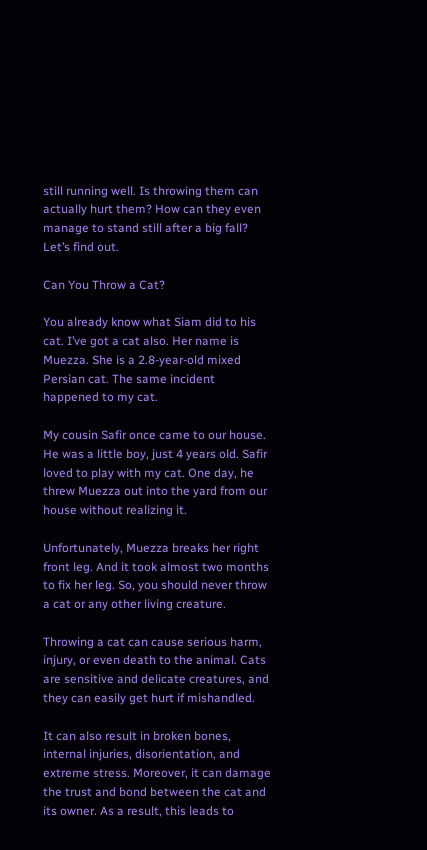still running well. Is throwing them can actually hurt them? How can they even manage to stand still after a big fall? Let’s find out.

Can You Throw a Cat?

You already know what Siam did to his cat. I’ve got a cat also. Her name is Muezza. She is a 2.8-year-old mixed Persian cat. The same incident happened to my cat.

My cousin Safir once came to our house. He was a little boy, just 4 years old. Safir loved to play with my cat. One day, he threw Muezza out into the yard from our house without realizing it.

Unfortunately, Muezza breaks her right front leg. And it took almost two months to fix her leg. So, you should never throw a cat or any other living creature.

Throwing a cat can cause serious harm, injury, or even death to the animal. Cats are sensitive and delicate creatures, and they can easily get hurt if mishandled.

It can also result in broken bones, internal injuries, disorientation, and extreme stress. Moreover, it can damage the trust and bond between the cat and its owner. As a result, this leads to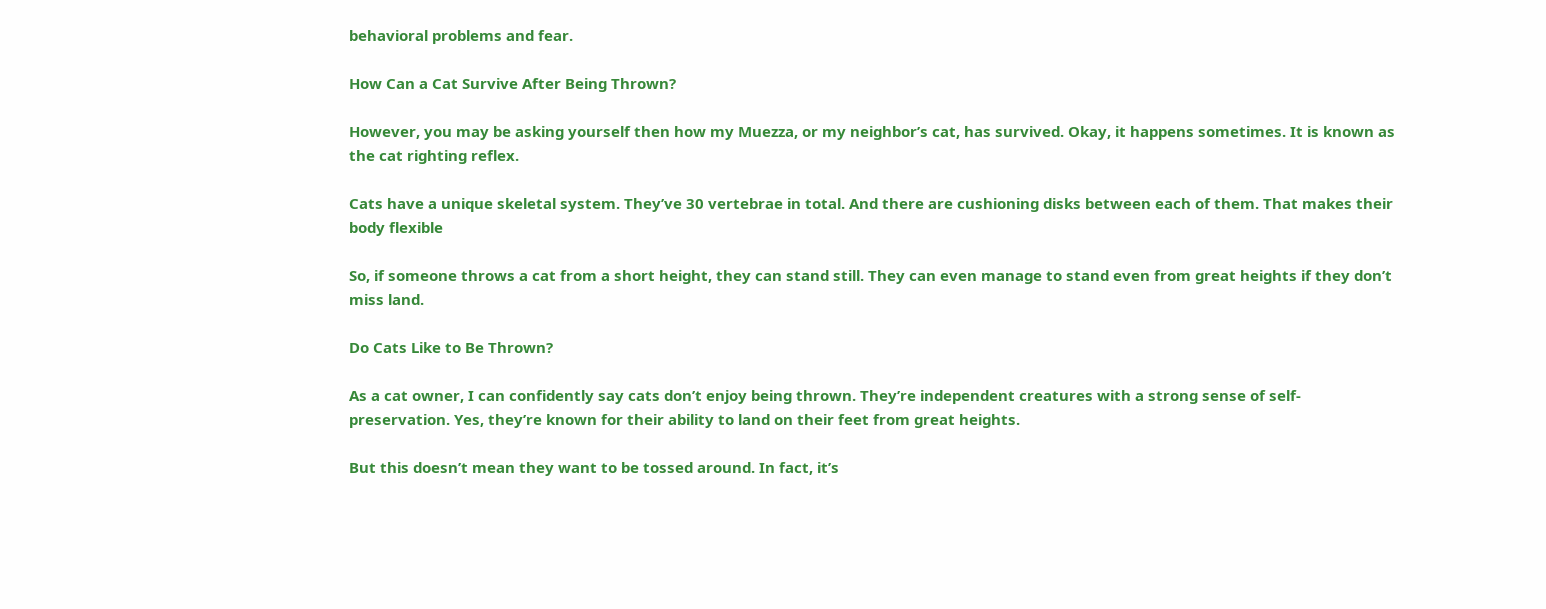behavioral problems and fear.

How Can a Cat Survive After Being Thrown?

However, you may be asking yourself then how my Muezza, or my neighbor’s cat, has survived. Okay, it happens sometimes. It is known as the cat righting reflex.

Cats have a unique skeletal system. They’ve 30 vertebrae in total. And there are cushioning disks between each of them. That makes their body flexible

So, if someone throws a cat from a short height, they can stand still. They can even manage to stand even from great heights if they don’t miss land.

Do Cats Like to Be Thrown?

As a cat owner, I can confidently say cats don’t enjoy being thrown. They’re independent creatures with a strong sense of self-preservation. Yes, they’re known for their ability to land on their feet from great heights.

But this doesn’t mean they want to be tossed around. In fact, it’s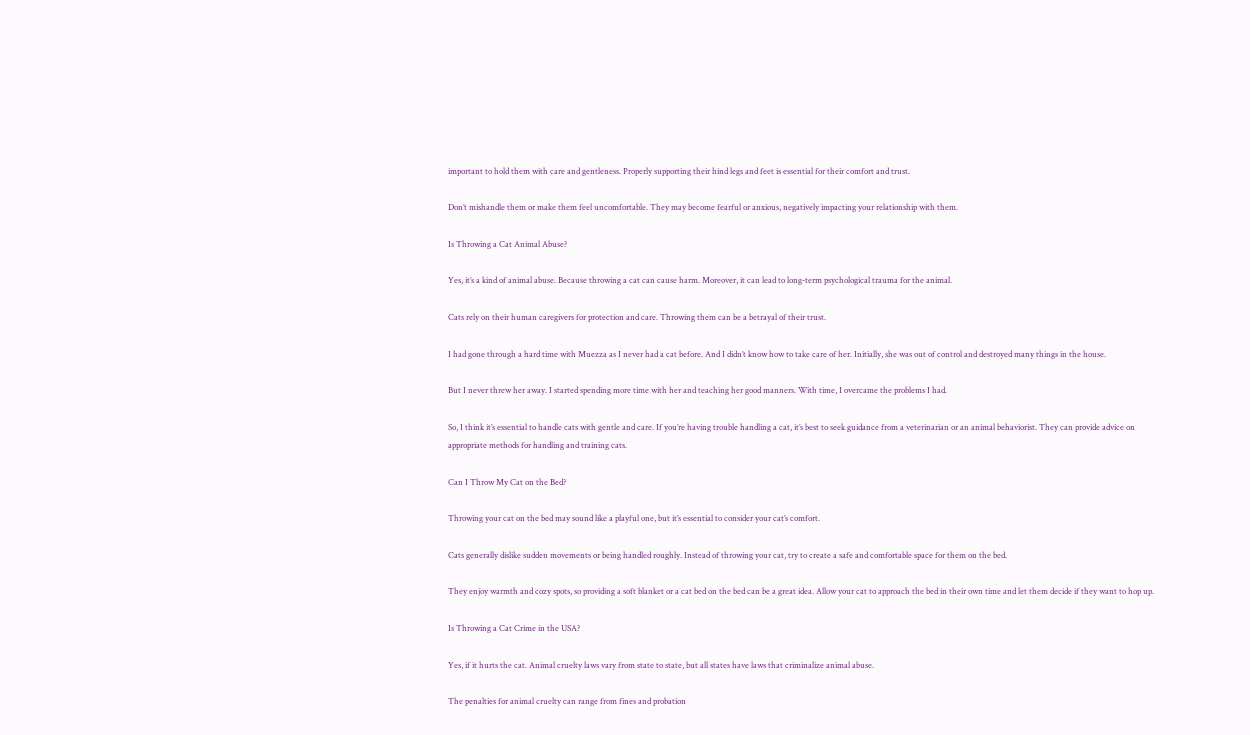important to hold them with care and gentleness. Properly supporting their hind legs and feet is essential for their comfort and trust.

Don’t mishandle them or make them feel uncomfortable. They may become fearful or anxious, negatively impacting your relationship with them.

Is Throwing a Cat Animal Abuse?

Yes, it’s a kind of animal abuse. Because throwing a cat can cause harm. Moreover, it can lead to long-term psychological trauma for the animal.

Cats rely on their human caregivers for protection and care. Throwing them can be a betrayal of their trust.

I had gone through a hard time with Muezza as I never had a cat before. And I didn’t know how to take care of her. Initially, she was out of control and destroyed many things in the house.

But I never threw her away. I started spending more time with her and teaching her good manners. With time, I overcame the problems I had.

So, I think it’s essential to handle cats with gentle and care. If you’re having trouble handling a cat, it’s best to seek guidance from a veterinarian or an animal behaviorist. They can provide advice on appropriate methods for handling and training cats.

Can I Throw My Cat on the Bed?

Throwing your cat on the bed may sound like a playful one, but it’s essential to consider your cat’s comfort.

Cats generally dislike sudden movements or being handled roughly. Instead of throwing your cat, try to create a safe and comfortable space for them on the bed.

They enjoy warmth and cozy spots, so providing a soft blanket or a cat bed on the bed can be a great idea. Allow your cat to approach the bed in their own time and let them decide if they want to hop up.

Is Throwing a Cat Crime in the USA?

Yes, if it hurts the cat. Animal cruelty laws vary from state to state, but all states have laws that criminalize animal abuse.

The penalties for animal cruelty can range from fines and probation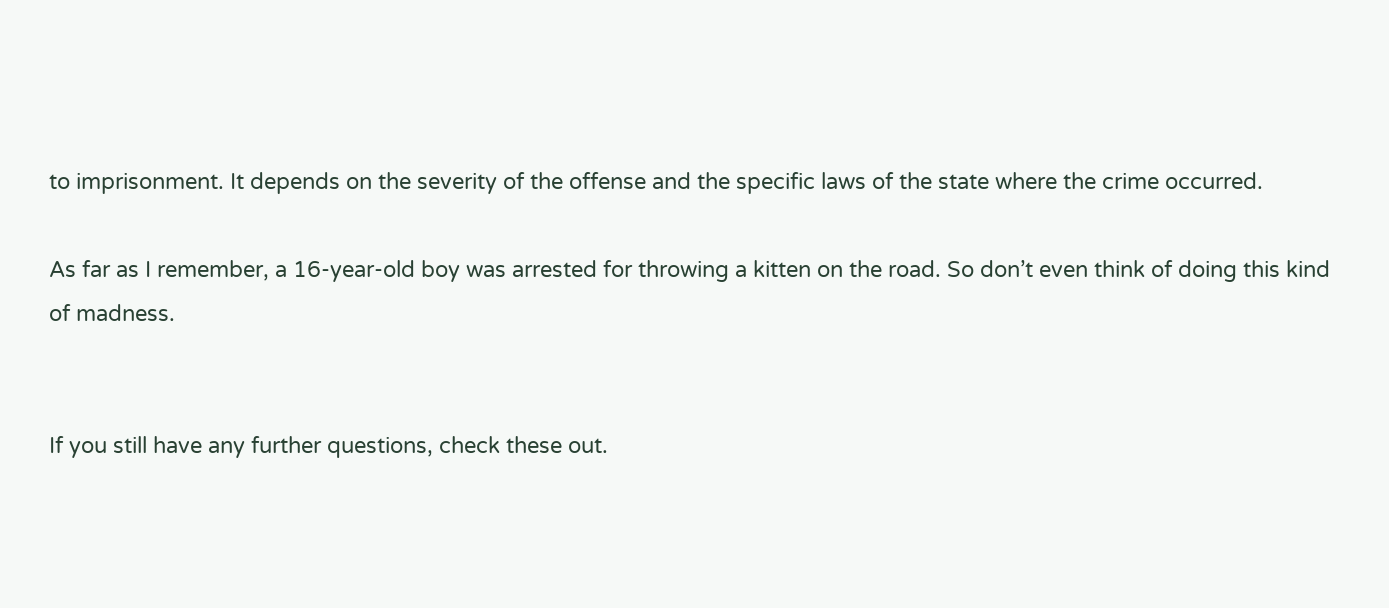to imprisonment. It depends on the severity of the offense and the specific laws of the state where the crime occurred.

As far as I remember, a 16-year-old boy was arrested for throwing a kitten on the road. So don’t even think of doing this kind of madness.


If you still have any further questions, check these out.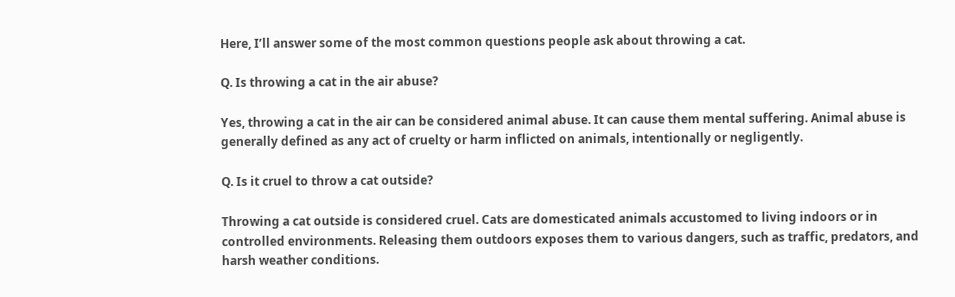Here, I’ll answer some of the most common questions people ask about throwing a cat.

Q. Is throwing a cat in the air abuse?

Yes, throwing a cat in the air can be considered animal abuse. It can cause them mental suffering. Animal abuse is generally defined as any act of cruelty or harm inflicted on animals, intentionally or negligently.

Q. Is it cruel to throw a cat outside?

Throwing a cat outside is considered cruel. Cats are domesticated animals accustomed to living indoors or in controlled environments. Releasing them outdoors exposes them to various dangers, such as traffic, predators, and harsh weather conditions.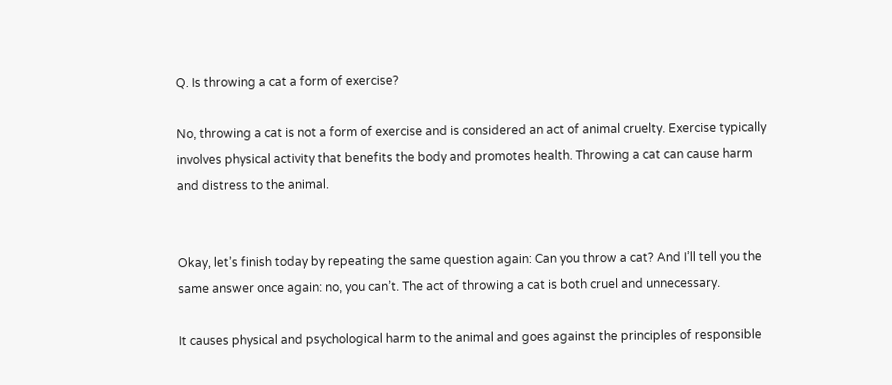Q. Is throwing a cat a form of exercise?

No, throwing a cat is not a form of exercise and is considered an act of animal cruelty. Exercise typically involves physical activity that benefits the body and promotes health. Throwing a cat can cause harm and distress to the animal.


Okay, let’s finish today by repeating the same question again: Can you throw a cat? And I’ll tell you the same answer once again: no, you can’t. The act of throwing a cat is both cruel and unnecessary.

It causes physical and psychological harm to the animal and goes against the principles of responsible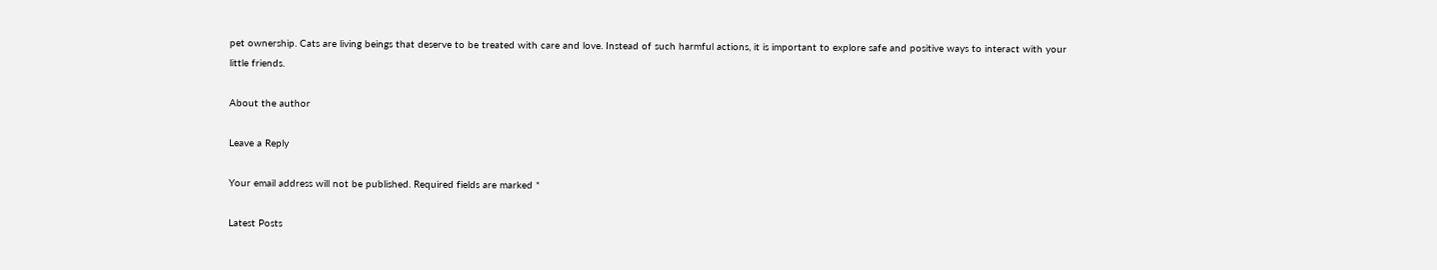pet ownership. Cats are living beings that deserve to be treated with care and love. Instead of such harmful actions, it is important to explore safe and positive ways to interact with your little friends.

About the author

Leave a Reply

Your email address will not be published. Required fields are marked *

Latest Posts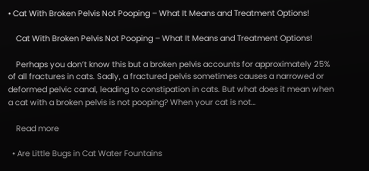• Cat With Broken Pelvis Not Pooping – What It Means and Treatment Options!

    Cat With Broken Pelvis Not Pooping – What It Means and Treatment Options!

    Perhaps you don’t know this but a broken pelvis accounts for approximately 25% of all fractures in cats. Sadly, a fractured pelvis sometimes causes a narrowed or deformed pelvic canal, leading to constipation in cats. But what does it mean when a cat with a broken pelvis is not pooping? When your cat is not…

    Read more

  • Are Little Bugs in Cat Water Fountains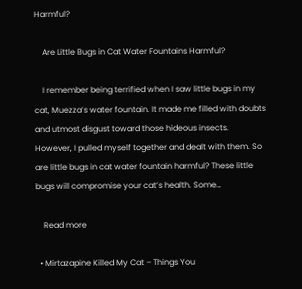Harmful?

    Are Little Bugs in Cat Water Fountains Harmful?

    I remember being terrified when I saw little bugs in my cat, Muezza’s water fountain. It made me filled with doubts and utmost disgust toward those hideous insects. However, I pulled myself together and dealt with them. So are little bugs in cat water fountain harmful? These little bugs will compromise your cat’s health. Some…

    Read more

  • Mirtazapine Killed My Cat – Things You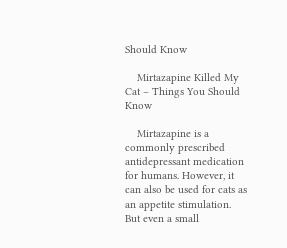Should Know

    Mirtazapine Killed My Cat – Things You Should Know

    Mirtazapine is a commonly prescribed antidepressant medication for humans. However, it can also be used for cats as an appetite stimulation. But even a small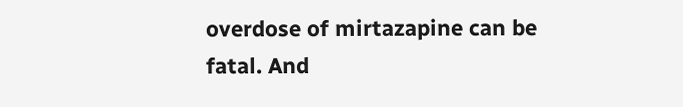overdose of mirtazapine can be fatal. And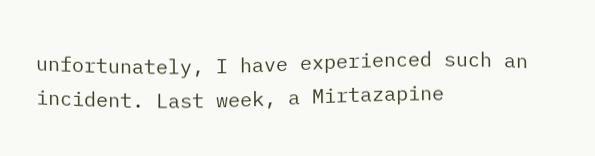unfortunately, I have experienced such an incident. Last week, a Mirtazapine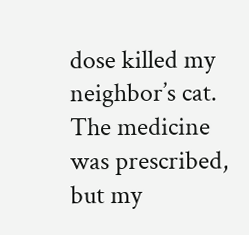dose killed my neighbor’s cat. The medicine was prescribed, but my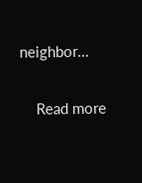neighbor…

    Read more